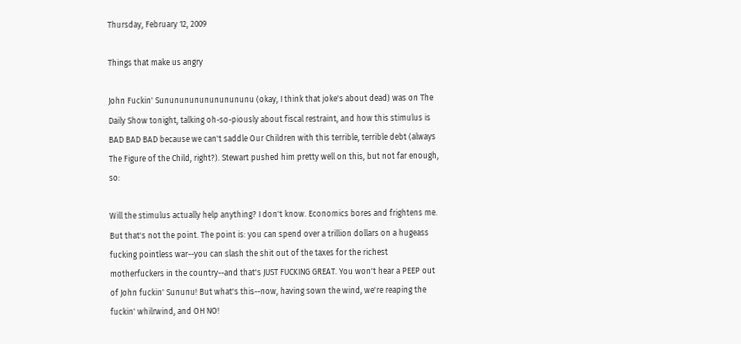Thursday, February 12, 2009

Things that make us angry

John Fuckin' Sunununununununununu (okay, I think that joke's about dead) was on The Daily Show tonight, talking oh-so-piously about fiscal restraint, and how this stimulus is BAD BAD BAD because we can't saddle Our Children with this terrible, terrible debt (always The Figure of the Child, right?). Stewart pushed him pretty well on this, but not far enough, so:

Will the stimulus actually help anything? I don't know. Economics bores and frightens me. But that's not the point. The point is: you can spend over a trillion dollars on a hugeass fucking pointless war--you can slash the shit out of the taxes for the richest motherfuckers in the country--and that's JUST FUCKING GREAT. You won't hear a PEEP out of John fuckin' Sununu! But what's this--now, having sown the wind, we're reaping the fuckin' whilrwind, and OH NO!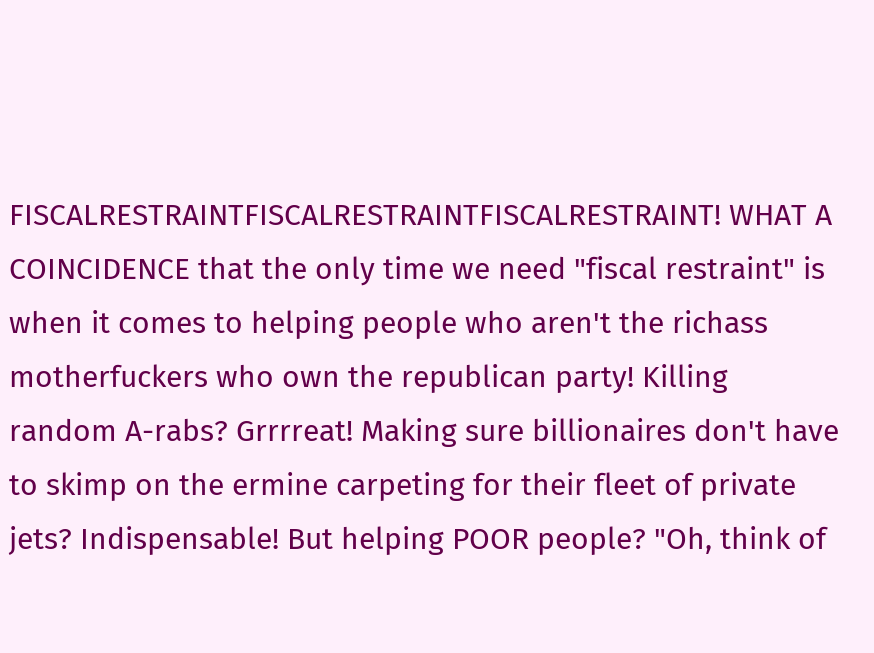FISCALRESTRAINTFISCALRESTRAINTFISCALRESTRAINT! WHAT A COINCIDENCE that the only time we need "fiscal restraint" is when it comes to helping people who aren't the richass motherfuckers who own the republican party! Killing random A-rabs? Grrrreat! Making sure billionaires don't have to skimp on the ermine carpeting for their fleet of private jets? Indispensable! But helping POOR people? "Oh, think of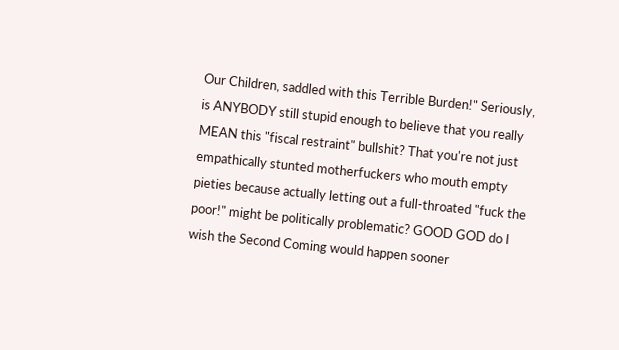Our Children, saddled with this Terrible Burden!" Seriously, is ANYBODY still stupid enough to believe that you really MEAN this "fiscal restraint" bullshit? That you're not just empathically stunted motherfuckers who mouth empty pieties because actually letting out a full-throated "fuck the poor!" might be politically problematic? GOOD GOD do I wish the Second Coming would happen sooner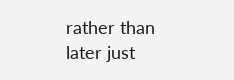rather than later just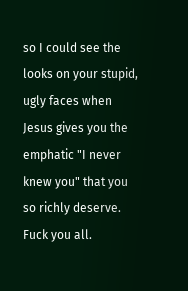so I could see the looks on your stupid, ugly faces when Jesus gives you the emphatic "I never knew you" that you so richly deserve. Fuck you all.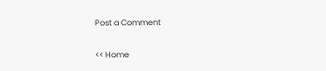Post a Comment

<< Home